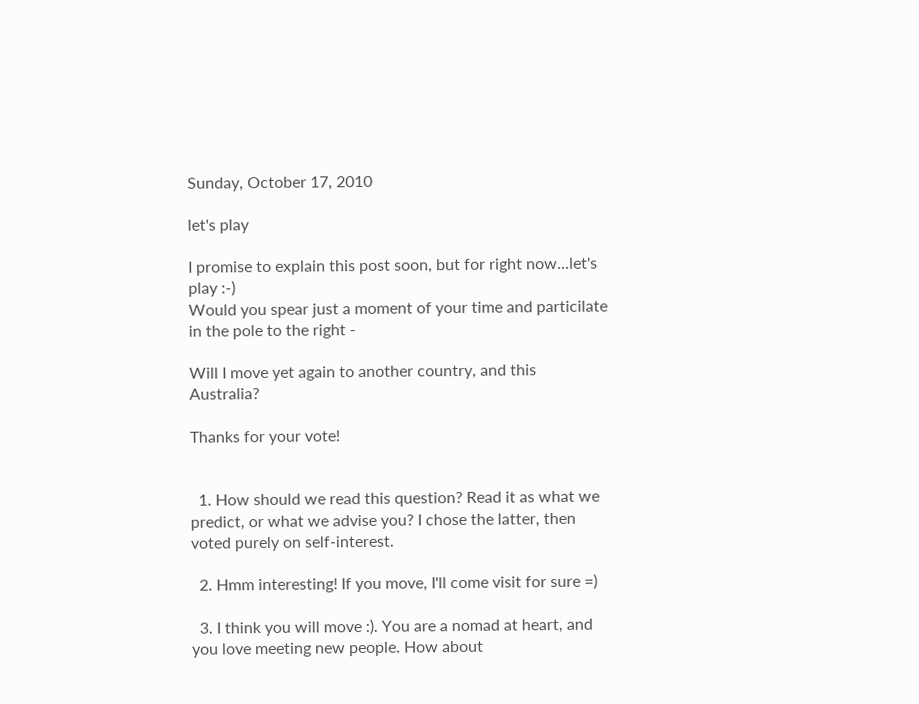Sunday, October 17, 2010

let's play

I promise to explain this post soon, but for right now...let's play :-)
Would you spear just a moment of your time and particilate in the pole to the right -

Will I move yet again to another country, and this Australia?

Thanks for your vote!


  1. How should we read this question? Read it as what we predict, or what we advise you? I chose the latter, then voted purely on self-interest.

  2. Hmm interesting! If you move, I'll come visit for sure =)

  3. I think you will move :). You are a nomad at heart, and you love meeting new people. How about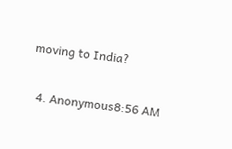moving to India?

  4. Anonymous8:56 AM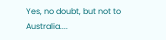Yes, no doubt, but not to Australia....